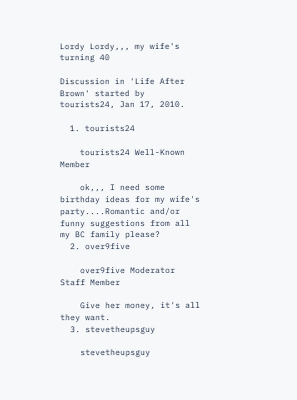Lordy Lordy,,, my wife's turning 40

Discussion in 'Life After Brown' started by tourists24, Jan 17, 2010.

  1. tourists24

    tourists24 Well-Known Member

    ok,,, I need some birthday ideas for my wife's party....Romantic and/or funny suggestions from all my BC family please?
  2. over9five

    over9five Moderator Staff Member

    Give her money, it's all they want.
  3. stevetheupsguy

    stevetheupsguy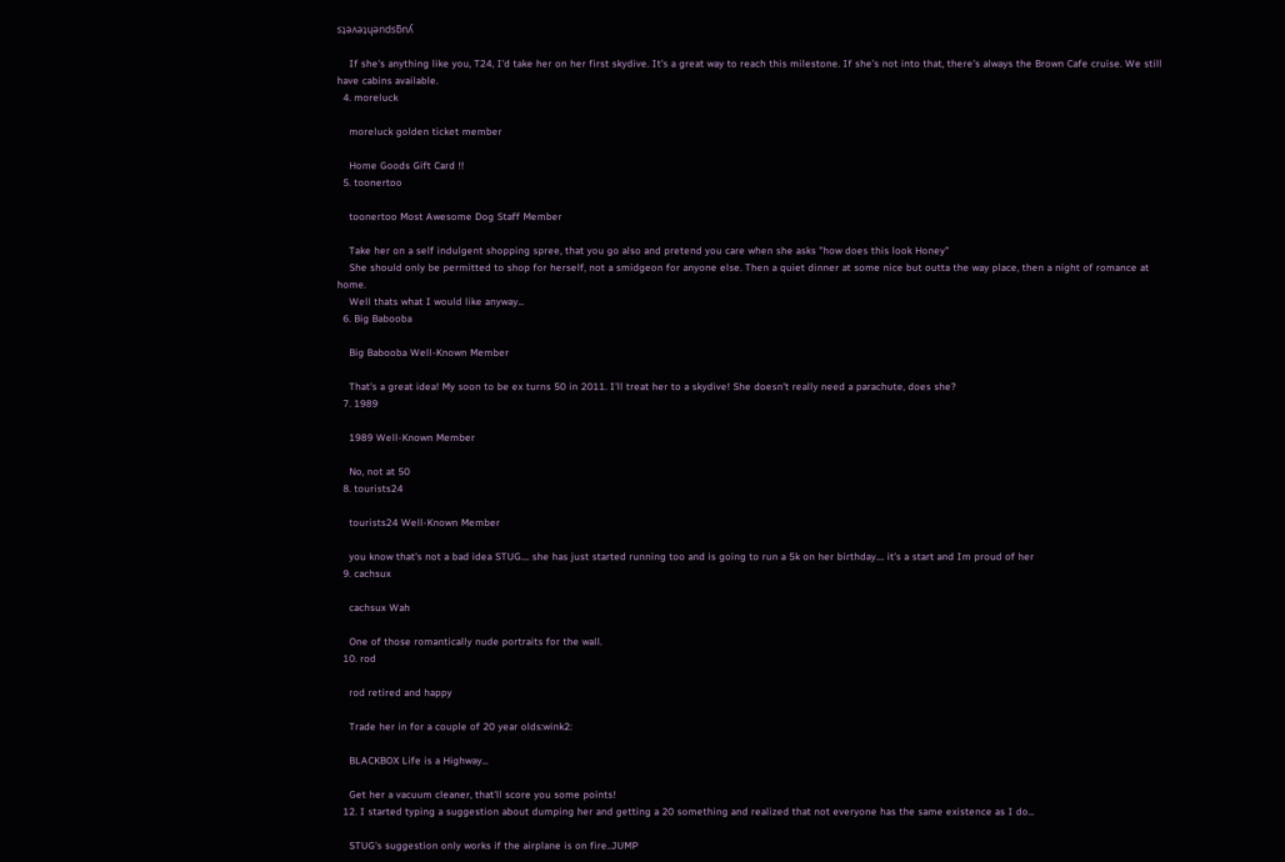sʇǝʌǝʇɥǝndsƃnʎ

    If she's anything like you, T24, I'd take her on her first skydive. It's a great way to reach this milestone. If she's not into that, there's always the Brown Cafe cruise. We still have cabins available.
  4. moreluck

    moreluck golden ticket member

    Home Goods Gift Card !!
  5. toonertoo

    toonertoo Most Awesome Dog Staff Member

    Take her on a self indulgent shopping spree, that you go also and pretend you care when she asks "how does this look Honey"
    She should only be permitted to shop for herself, not a smidgeon for anyone else. Then a quiet dinner at some nice but outta the way place, then a night of romance at home.
    Well thats what I would like anyway...
  6. Big Babooba

    Big Babooba Well-Known Member

    That's a great idea! My soon to be ex turns 50 in 2011. I'll treat her to a skydive! She doesn't really need a parachute, does she?
  7. 1989

    1989 Well-Known Member

    No, not at 50
  8. tourists24

    tourists24 Well-Known Member

    you know that's not a bad idea STUG.... she has just started running too and is going to run a 5k on her birthday.... it's a start and Im proud of her
  9. cachsux

    cachsux Wah

    One of those romantically nude portraits for the wall.
  10. rod

    rod retired and happy

    Trade her in for a couple of 20 year olds:wink2:

    BLACKBOX Life is a Highway...

    Get her a vacuum cleaner, that'll score you some points!
  12. I started typing a suggestion about dumping her and getting a 20 something and realized that not everyone has the same existence as I do...

    STUG's suggestion only works if the airplane is on fire..JUMP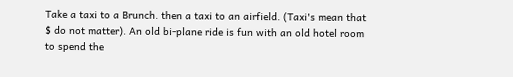Take a taxi to a Brunch. then a taxi to an airfield. (Taxi's mean that $ do not matter). An old bi-plane ride is fun with an old hotel room to spend the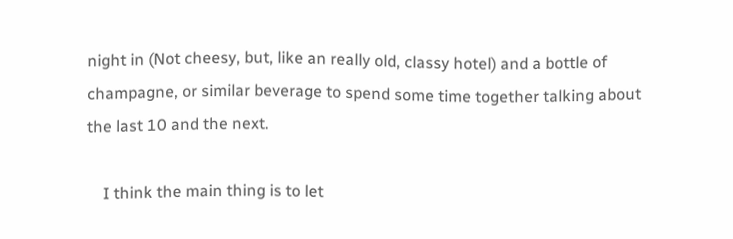night in (Not cheesy, but, like an really old, classy hotel) and a bottle of champagne, or similar beverage to spend some time together talking about the last 10 and the next.

    I think the main thing is to let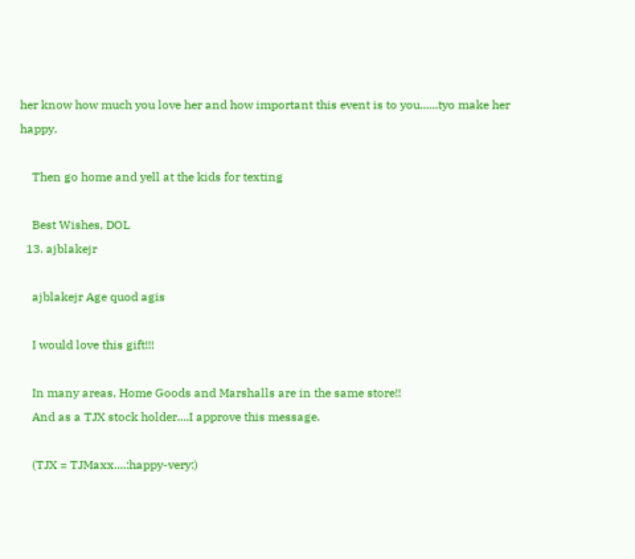her know how much you love her and how important this event is to you......tyo make her happy.

    Then go home and yell at the kids for texting

    Best Wishes, DOL
  13. ajblakejr

    ajblakejr Age quod agis

    I would love this gift!!!

    In many areas, Home Goods and Marshalls are in the same store!!
    And as a TJX stock holder....I approve this message.

    (TJX = TJMaxx....:happy-very:)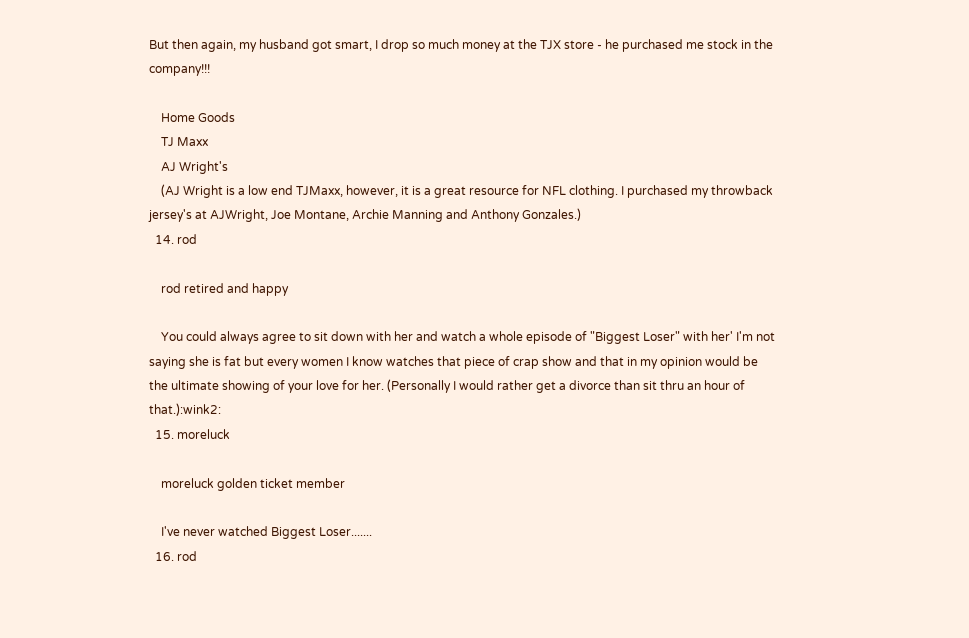But then again, my husband got smart, I drop so much money at the TJX store - he purchased me stock in the company!!!

    Home Goods
    TJ Maxx
    AJ Wright's
    (AJ Wright is a low end TJMaxx, however, it is a great resource for NFL clothing. I purchased my throwback jersey's at AJWright, Joe Montane, Archie Manning and Anthony Gonzales.)
  14. rod

    rod retired and happy

    You could always agree to sit down with her and watch a whole episode of "Biggest Loser" with her' I'm not saying she is fat but every women I know watches that piece of crap show and that in my opinion would be the ultimate showing of your love for her. (Personally I would rather get a divorce than sit thru an hour of that.):wink2:
  15. moreluck

    moreluck golden ticket member

    I've never watched Biggest Loser.......
  16. rod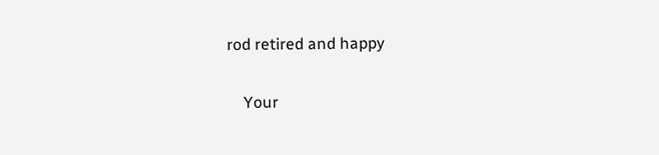rod retired and happy

    Your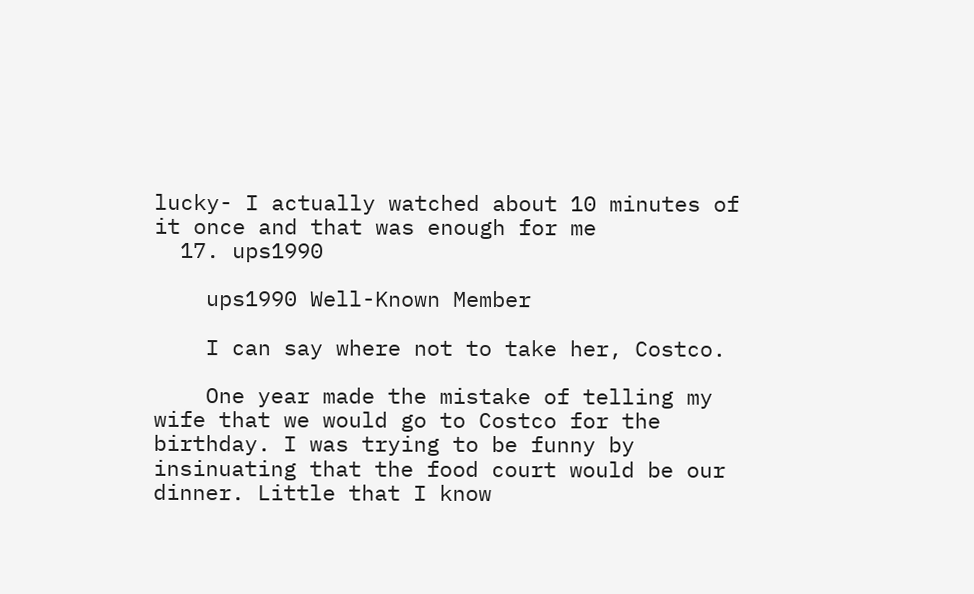lucky- I actually watched about 10 minutes of it once and that was enough for me
  17. ups1990

    ups1990 Well-Known Member

    I can say where not to take her, Costco.

    One year made the mistake of telling my wife that we would go to Costco for the birthday. I was trying to be funny by insinuating that the food court would be our dinner. Little that I know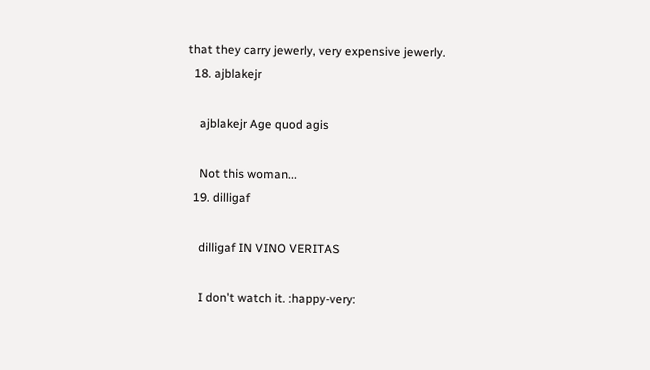that they carry jewerly, very expensive jewerly.
  18. ajblakejr

    ajblakejr Age quod agis

    Not this woman...
  19. dilligaf

    dilligaf IN VINO VERITAS

    I don't watch it. :happy-very: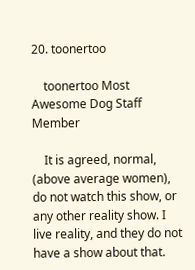20. toonertoo

    toonertoo Most Awesome Dog Staff Member

    It is agreed, normal, (above average women), do not watch this show, or any other reality show. I live reality, and they do not have a show about that.